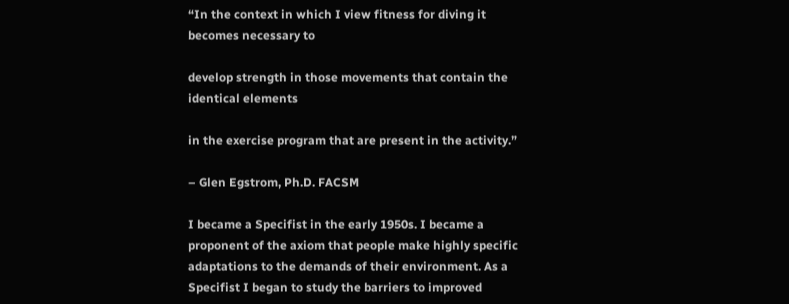“In the context in which I view fitness for diving it becomes necessary to

develop strength in those movements that contain the identical elements

in the exercise program that are present in the activity.”

– Glen Egstrom, Ph.D. FACSM

I became a Specifist in the early 1950s. I became a proponent of the axiom that people make highly specific adaptations to the demands of their environment. As a Specifist I began to study the barriers to improved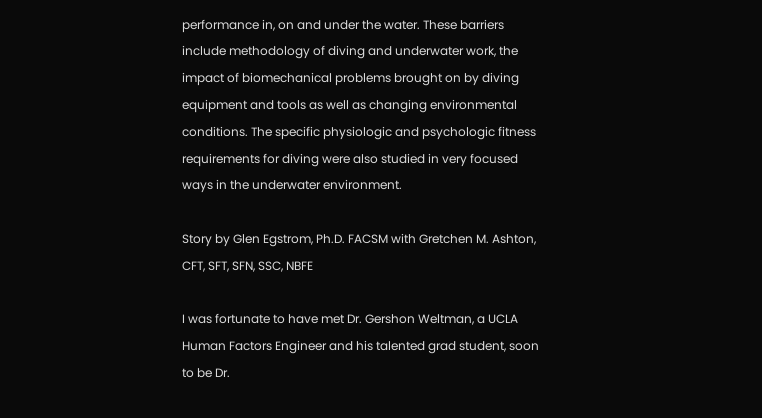performance in, on and under the water. These barriers include methodology of diving and underwater work, the impact of biomechanical problems brought on by diving equipment and tools as well as changing environmental conditions. The specific physiologic and psychologic fitness requirements for diving were also studied in very focused ways in the underwater environment.

Story by Glen Egstrom, Ph.D. FACSM with Gretchen M. Ashton, CFT, SFT, SFN, SSC, NBFE

I was fortunate to have met Dr. Gershon Weltman, a UCLA Human Factors Engineer and his talented grad student, soon to be Dr.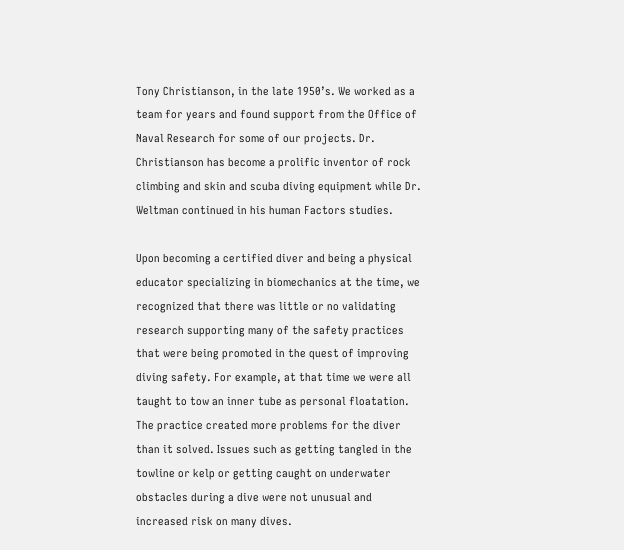Tony Christianson, in the late 1950’s. We worked as a team for years and found support from the Office of Naval Research for some of our projects. Dr. Christianson has become a prolific inventor of rock climbing and skin and scuba diving equipment while Dr. Weltman continued in his human Factors studies.

Upon becoming a certified diver and being a physical educator specializing in biomechanics at the time, we recognized that there was little or no validating research supporting many of the safety practices that were being promoted in the quest of improving diving safety. For example, at that time we were all taught to tow an inner tube as personal floatation. The practice created more problems for the diver than it solved. Issues such as getting tangled in the towline or kelp or getting caught on underwater obstacles during a dive were not unusual and increased risk on many dives.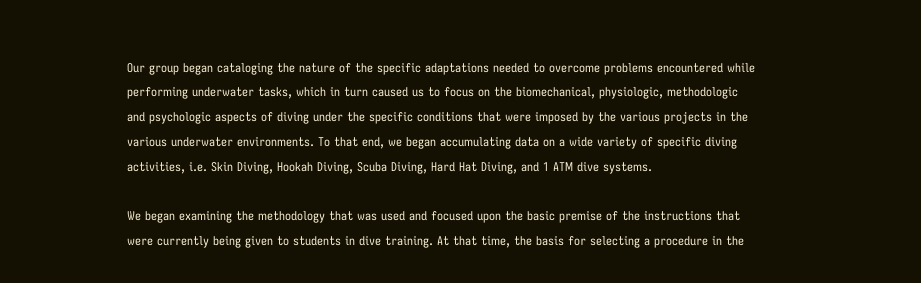Our group began cataloging the nature of the specific adaptations needed to overcome problems encountered while performing underwater tasks, which in turn caused us to focus on the biomechanical, physiologic, methodologic and psychologic aspects of diving under the specific conditions that were imposed by the various projects in the various underwater environments. To that end, we began accumulating data on a wide variety of specific diving activities, i.e. Skin Diving, Hookah Diving, Scuba Diving, Hard Hat Diving, and 1 ATM dive systems.

We began examining the methodology that was used and focused upon the basic premise of the instructions that were currently being given to students in dive training. At that time, the basis for selecting a procedure in the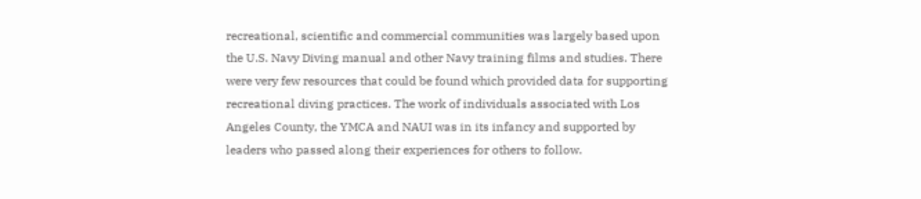recreational, scientific and commercial communities was largely based upon the U.S. Navy Diving manual and other Navy training films and studies. There were very few resources that could be found which provided data for supporting recreational diving practices. The work of individuals associated with Los Angeles County, the YMCA and NAUI was in its infancy and supported by leaders who passed along their experiences for others to follow.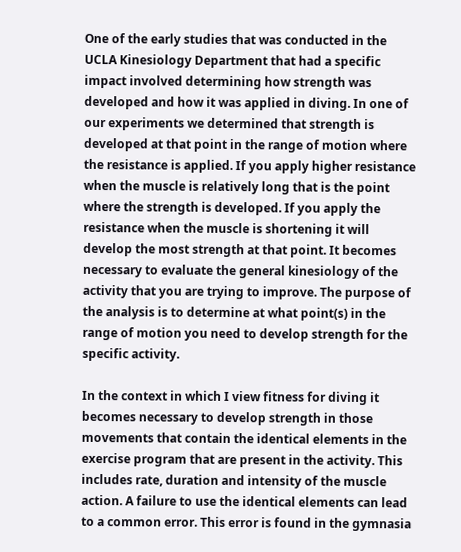One of the early studies that was conducted in the UCLA Kinesiology Department that had a specific impact involved determining how strength was developed and how it was applied in diving. In one of our experiments we determined that strength is developed at that point in the range of motion where the resistance is applied. If you apply higher resistance when the muscle is relatively long that is the point where the strength is developed. If you apply the resistance when the muscle is shortening it will develop the most strength at that point. It becomes necessary to evaluate the general kinesiology of the activity that you are trying to improve. The purpose of the analysis is to determine at what point(s) in the range of motion you need to develop strength for the specific activity.

In the context in which I view fitness for diving it becomes necessary to develop strength in those movements that contain the identical elements in the exercise program that are present in the activity. This includes rate, duration and intensity of the muscle action. A failure to use the identical elements can lead to a common error. This error is found in the gymnasia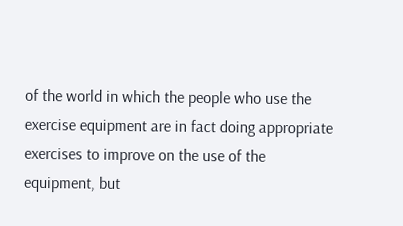of the world in which the people who use the exercise equipment are in fact doing appropriate exercises to improve on the use of the equipment, but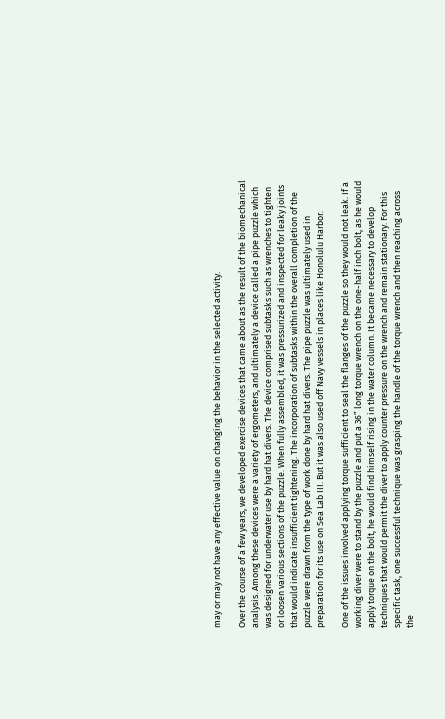may or may not have any effective value on changing the behavior in the selected activity.

Over the course of a few years, we developed exercise devices that came about as the result of the biomechanical analysis. Among these devices were a variety of ergometers, and ultimately a device called a pipe puzzle which was designed for underwater use by hard hat divers. The device comprised subtasks such as wrenches to tighten or loosen various sections of the puzzle. When fully assembled, it was pressurized and inspected for leaky joints that would indicate insufficient tightening. The incorporation of subtasks within the overall completion of the puzzle were drawn from the type of work done by hard hat divers. The pipe puzzle was ultimately used in preparation for its use on Sea Lab III. But it was also used off Navy vessels in places like Honolulu Harbor.

One of the issues involved applying torque sufficient to seal the flanges of the puzzle so they would not leak. If a working diver were to stand by the puzzle and put a 36” long torque wrench on the one-half inch bolt, as he would apply torque on the bolt, he would find himself rising in the water column. It became necessary to develop techniques that would permit the diver to apply counter pressure on the wrench and remain stationary. For this specific task, one successful technique was grasping the handle of the torque wrench and then reaching across the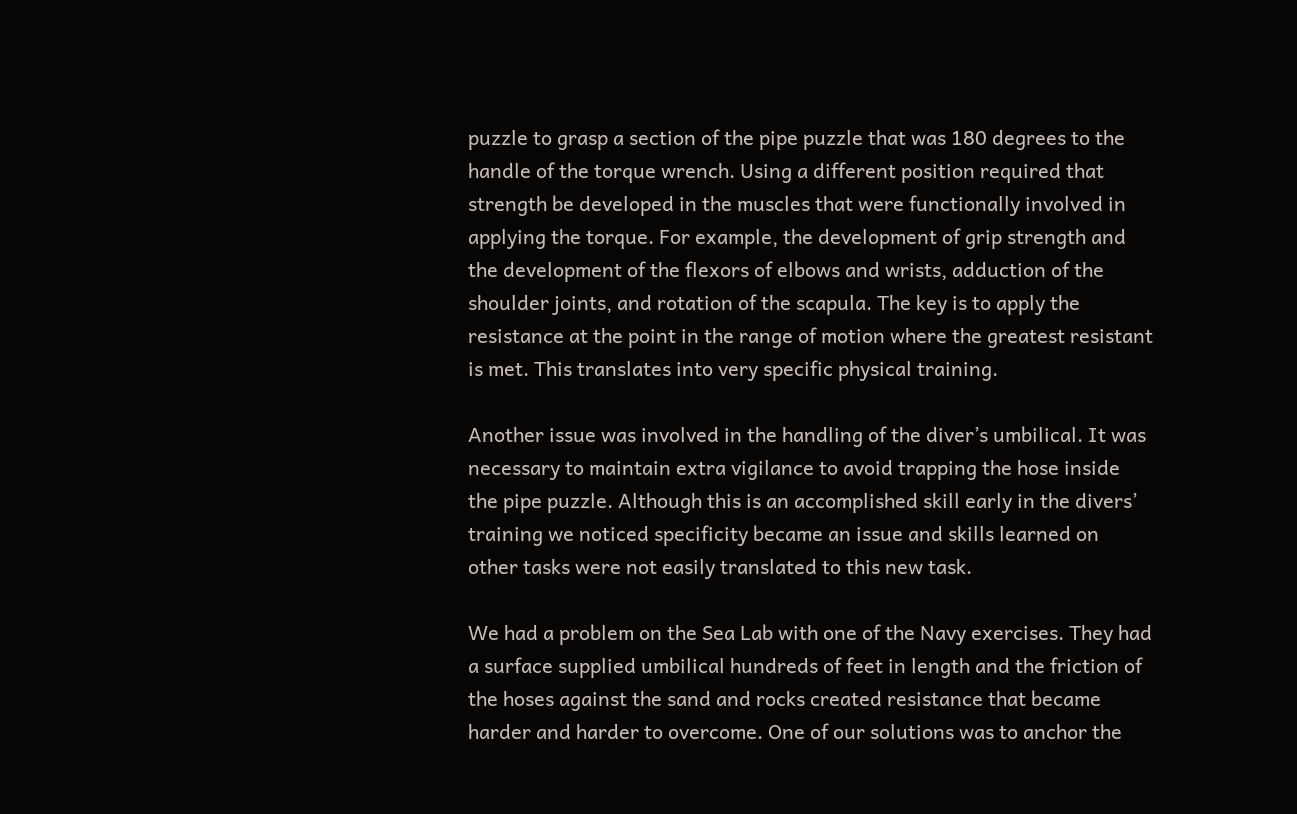puzzle to grasp a section of the pipe puzzle that was 180 degrees to the handle of the torque wrench. Using a different position required that strength be developed in the muscles that were functionally involved in applying the torque. For example, the development of grip strength and the development of the flexors of elbows and wrists, adduction of the shoulder joints, and rotation of the scapula. The key is to apply the resistance at the point in the range of motion where the greatest resistant is met. This translates into very specific physical training.

Another issue was involved in the handling of the diver’s umbilical. It was necessary to maintain extra vigilance to avoid trapping the hose inside the pipe puzzle. Although this is an accomplished skill early in the divers’ training we noticed specificity became an issue and skills learned on other tasks were not easily translated to this new task.

We had a problem on the Sea Lab with one of the Navy exercises. They had a surface supplied umbilical hundreds of feet in length and the friction of the hoses against the sand and rocks created resistance that became harder and harder to overcome. One of our solutions was to anchor the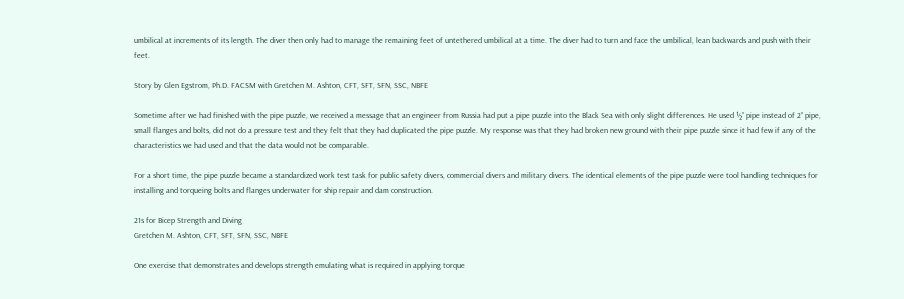umbilical at increments of its length. The diver then only had to manage the remaining feet of untethered umbilical at a time. The diver had to turn and face the umbilical, lean backwards and push with their feet.

Story by Glen Egstrom, Ph.D. FACSM with Gretchen M. Ashton, CFT, SFT, SFN, SSC, NBFE

Sometime after we had finished with the pipe puzzle, we received a message that an engineer from Russia had put a pipe puzzle into the Black Sea with only slight differences. He used ½” pipe instead of 2” pipe, small flanges and bolts, did not do a pressure test and they felt that they had duplicated the pipe puzzle. My response was that they had broken new ground with their pipe puzzle since it had few if any of the characteristics we had used and that the data would not be comparable.

For a short time, the pipe puzzle became a standardized work test task for public safety divers, commercial divers and military divers. The identical elements of the pipe puzzle were tool handling techniques for installing and torqueing bolts and flanges underwater for ship repair and dam construction.

21s for Bicep Strength and Diving
Gretchen M. Ashton, CFT, SFT, SFN, SSC, NBFE

One exercise that demonstrates and develops strength emulating what is required in applying torque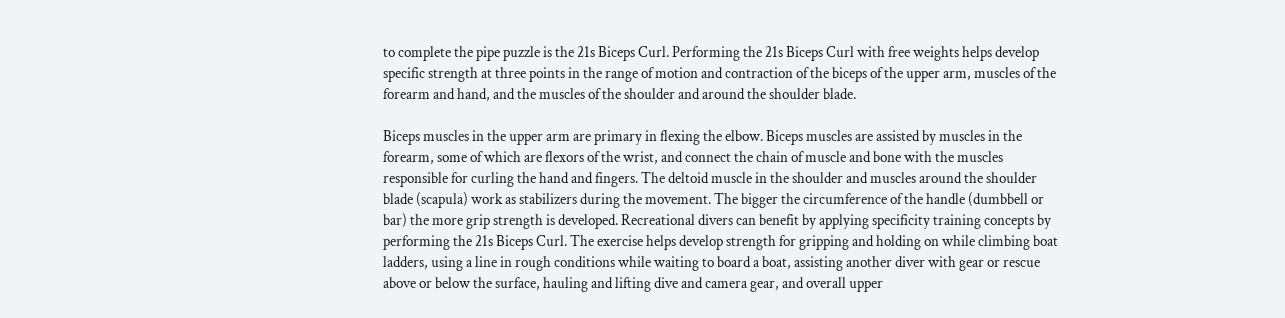to complete the pipe puzzle is the 21s Biceps Curl. Performing the 21s Biceps Curl with free weights helps develop specific strength at three points in the range of motion and contraction of the biceps of the upper arm, muscles of the forearm and hand, and the muscles of the shoulder and around the shoulder blade.

Biceps muscles in the upper arm are primary in flexing the elbow. Biceps muscles are assisted by muscles in the forearm, some of which are flexors of the wrist, and connect the chain of muscle and bone with the muscles responsible for curling the hand and fingers. The deltoid muscle in the shoulder and muscles around the shoulder blade (scapula) work as stabilizers during the movement. The bigger the circumference of the handle (dumbbell or bar) the more grip strength is developed. Recreational divers can benefit by applying specificity training concepts by performing the 21s Biceps Curl. The exercise helps develop strength for gripping and holding on while climbing boat ladders, using a line in rough conditions while waiting to board a boat, assisting another diver with gear or rescue above or below the surface, hauling and lifting dive and camera gear, and overall upper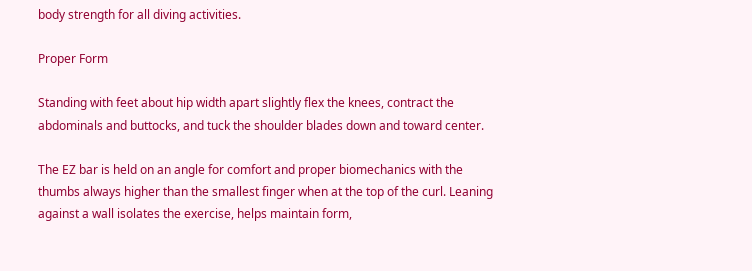body strength for all diving activities.

Proper Form

Standing with feet about hip width apart slightly flex the knees, contract the abdominals and buttocks, and tuck the shoulder blades down and toward center.

The EZ bar is held on an angle for comfort and proper biomechanics with the thumbs always higher than the smallest finger when at the top of the curl. Leaning against a wall isolates the exercise, helps maintain form,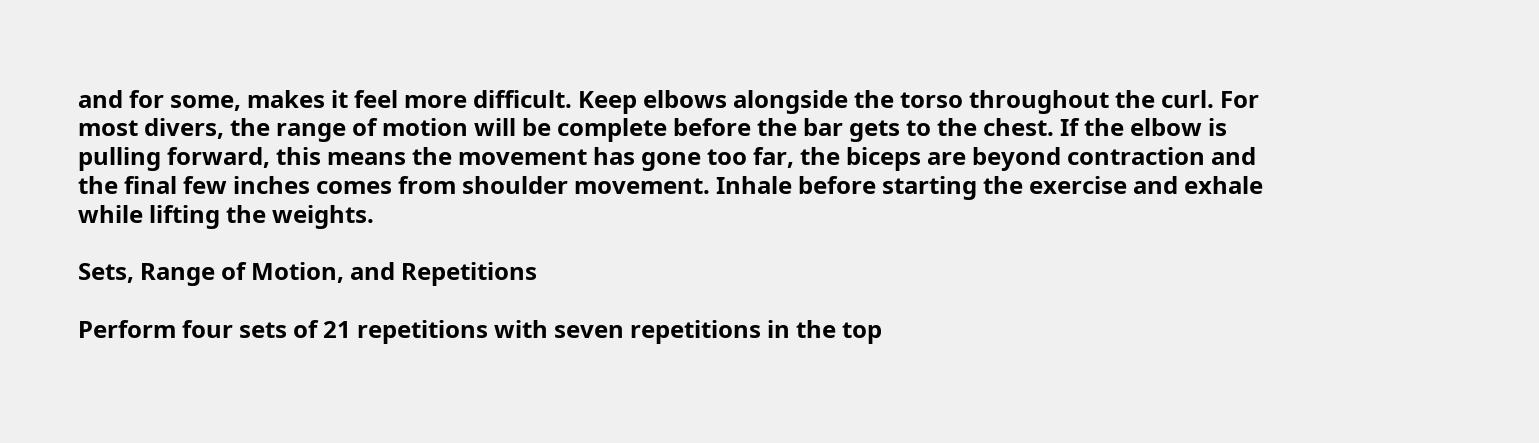and for some, makes it feel more difficult. Keep elbows alongside the torso throughout the curl. For most divers, the range of motion will be complete before the bar gets to the chest. If the elbow is pulling forward, this means the movement has gone too far, the biceps are beyond contraction and the final few inches comes from shoulder movement. Inhale before starting the exercise and exhale while lifting the weights.

Sets, Range of Motion, and Repetitions

Perform four sets of 21 repetitions with seven repetitions in the top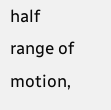half range of motion,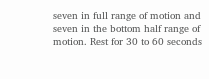seven in full range of motion and seven in the bottom half range of motion. Rest for 30 to 60 seconds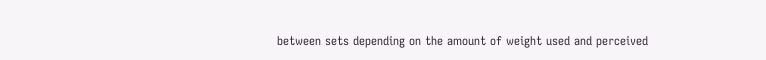between sets depending on the amount of weight used and perceived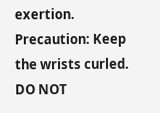exertion. Precaution: Keep the wrists curled. DO NOT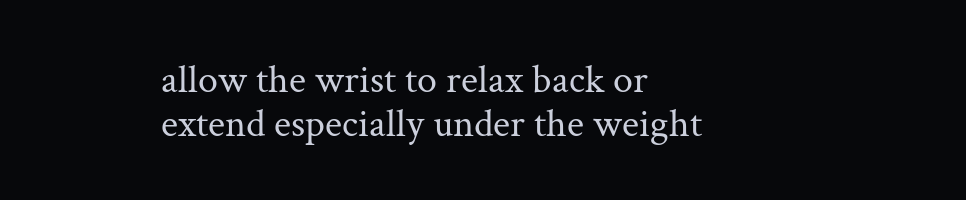allow the wrist to relax back or extend especially under the weight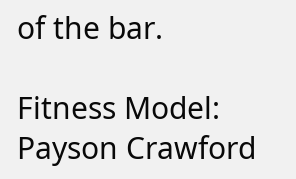of the bar.

Fitness Model: Payson Crawford